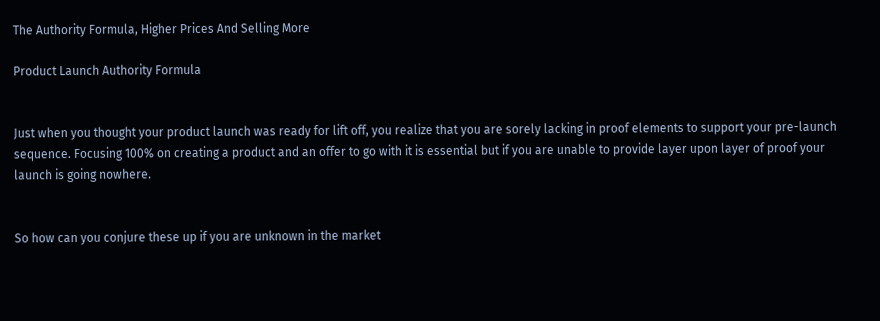The Authority Formula, Higher Prices And Selling More

Product Launch Authority Formula


Just when you thought your product launch was ready for lift off, you realize that you are sorely lacking in proof elements to support your pre-launch sequence. Focusing 100% on creating a product and an offer to go with it is essential but if you are unable to provide layer upon layer of proof your launch is going nowhere.


So how can you conjure these up if you are unknown in the market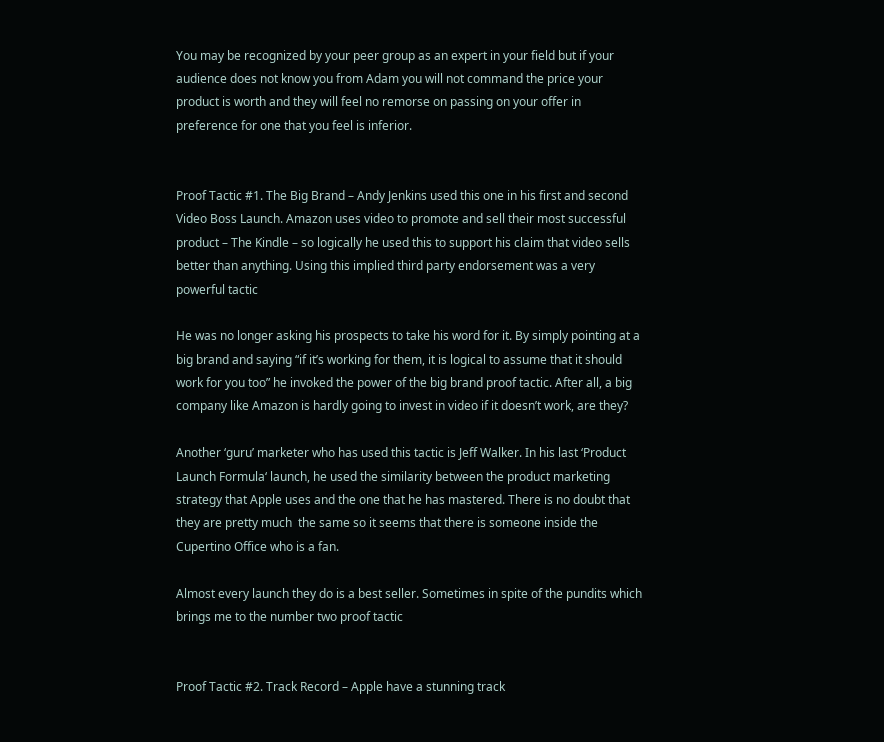You may be recognized by your peer group as an expert in your field but if your audience does not know you from Adam you will not command the price your product is worth and they will feel no remorse on passing on your offer in preference for one that you feel is inferior.


Proof Tactic #1. The Big Brand – Andy Jenkins used this one in his first and second Video Boss Launch. Amazon uses video to promote and sell their most successful product – The Kindle – so logically he used this to support his claim that video sells better than anything. Using this implied third party endorsement was a very powerful tactic

He was no longer asking his prospects to take his word for it. By simply pointing at a big brand and saying “if it’s working for them, it is logical to assume that it should work for you too” he invoked the power of the big brand proof tactic. After all, a big company like Amazon is hardly going to invest in video if it doesn’t work, are they?

Another ‘guru’ marketer who has used this tactic is Jeff Walker. In his last ‘Product Launch Formula‘ launch, he used the similarity between the product marketing strategy that Apple uses and the one that he has mastered. There is no doubt that they are pretty much  the same so it seems that there is someone inside the Cupertino Office who is a fan.

Almost every launch they do is a best seller. Sometimes in spite of the pundits which brings me to the number two proof tactic


Proof Tactic #2. Track Record – Apple have a stunning track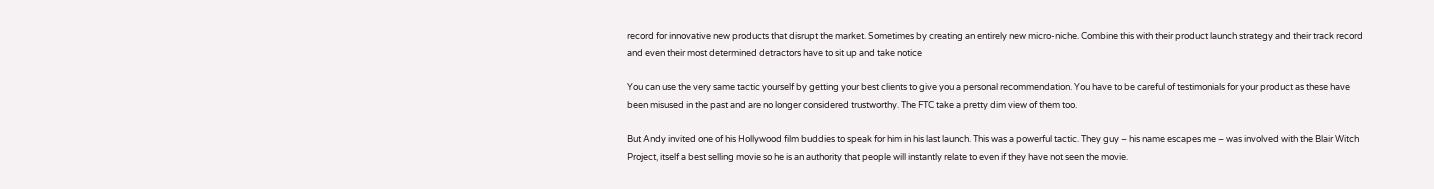record for innovative new products that disrupt the market. Sometimes by creating an entirely new micro-niche. Combine this with their product launch strategy and their track record and even their most determined detractors have to sit up and take notice

You can use the very same tactic yourself by getting your best clients to give you a personal recommendation. You have to be careful of testimonials for your product as these have been misused in the past and are no longer considered trustworthy. The FTC take a pretty dim view of them too.

But Andy invited one of his Hollywood film buddies to speak for him in his last launch. This was a powerful tactic. They guy – his name escapes me – was involved with the Blair Witch Project, itself a best selling movie so he is an authority that people will instantly relate to even if they have not seen the movie.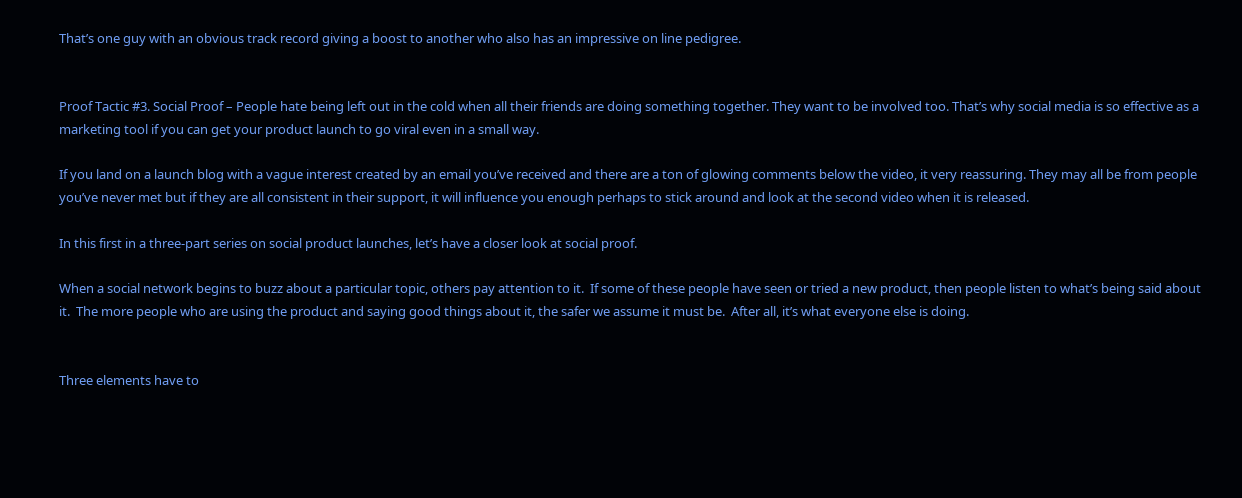That’s one guy with an obvious track record giving a boost to another who also has an impressive on line pedigree.


Proof Tactic #3. Social Proof – People hate being left out in the cold when all their friends are doing something together. They want to be involved too. That’s why social media is so effective as a marketing tool if you can get your product launch to go viral even in a small way.

If you land on a launch blog with a vague interest created by an email you’ve received and there are a ton of glowing comments below the video, it very reassuring. They may all be from people you’ve never met but if they are all consistent in their support, it will influence you enough perhaps to stick around and look at the second video when it is released.

In this first in a three-part series on social product launches, let’s have a closer look at social proof.

When a social network begins to buzz about a particular topic, others pay attention to it.  If some of these people have seen or tried a new product, then people listen to what’s being said about it.  The more people who are using the product and saying good things about it, the safer we assume it must be.  After all, it’s what everyone else is doing.


Three elements have to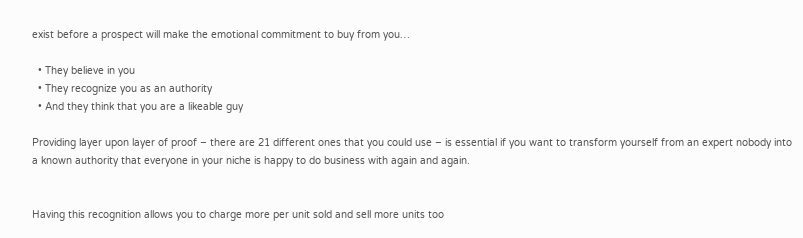exist before a prospect will make the emotional commitment to buy from you…

  • They believe in you
  • They recognize you as an authority
  • And they think that you are a likeable guy

Providing layer upon layer of proof – there are 21 different ones that you could use – is essential if you want to transform yourself from an expert nobody into a known authority that everyone in your niche is happy to do business with again and again.


Having this recognition allows you to charge more per unit sold and sell more units too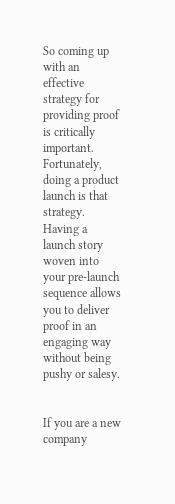So coming up with an effective strategy for providing proof is critically important. Fortunately, doing a product launch is that strategy.  Having a launch story woven into your pre-launch sequence allows you to deliver proof in an engaging way without being pushy or salesy.


If you are a new company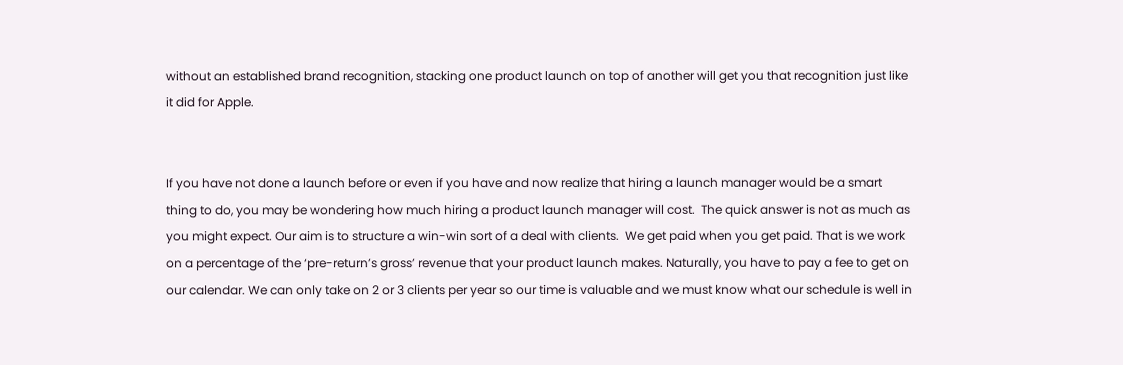without an established brand recognition, stacking one product launch on top of another will get you that recognition just like it did for Apple.


If you have not done a launch before or even if you have and now realize that hiring a launch manager would be a smart thing to do, you may be wondering how much hiring a product launch manager will cost.  The quick answer is not as much as you might expect. Our aim is to structure a win-win sort of a deal with clients.  We get paid when you get paid. That is we work on a percentage of the ‘pre-return’s gross’ revenue that your product launch makes. Naturally, you have to pay a fee to get on our calendar. We can only take on 2 or 3 clients per year so our time is valuable and we must know what our schedule is well in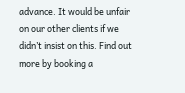advance. It would be unfair on our other clients if we didn’t insist on this. Find out more by booking a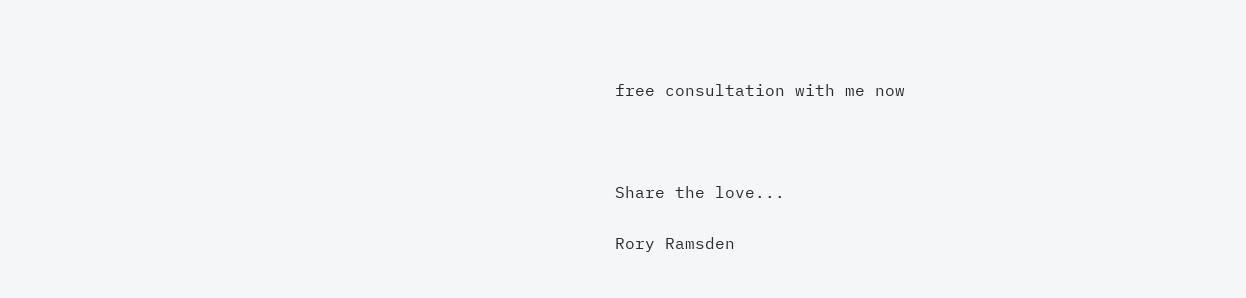free consultation with me now



Share the love...

Rory Ramsden